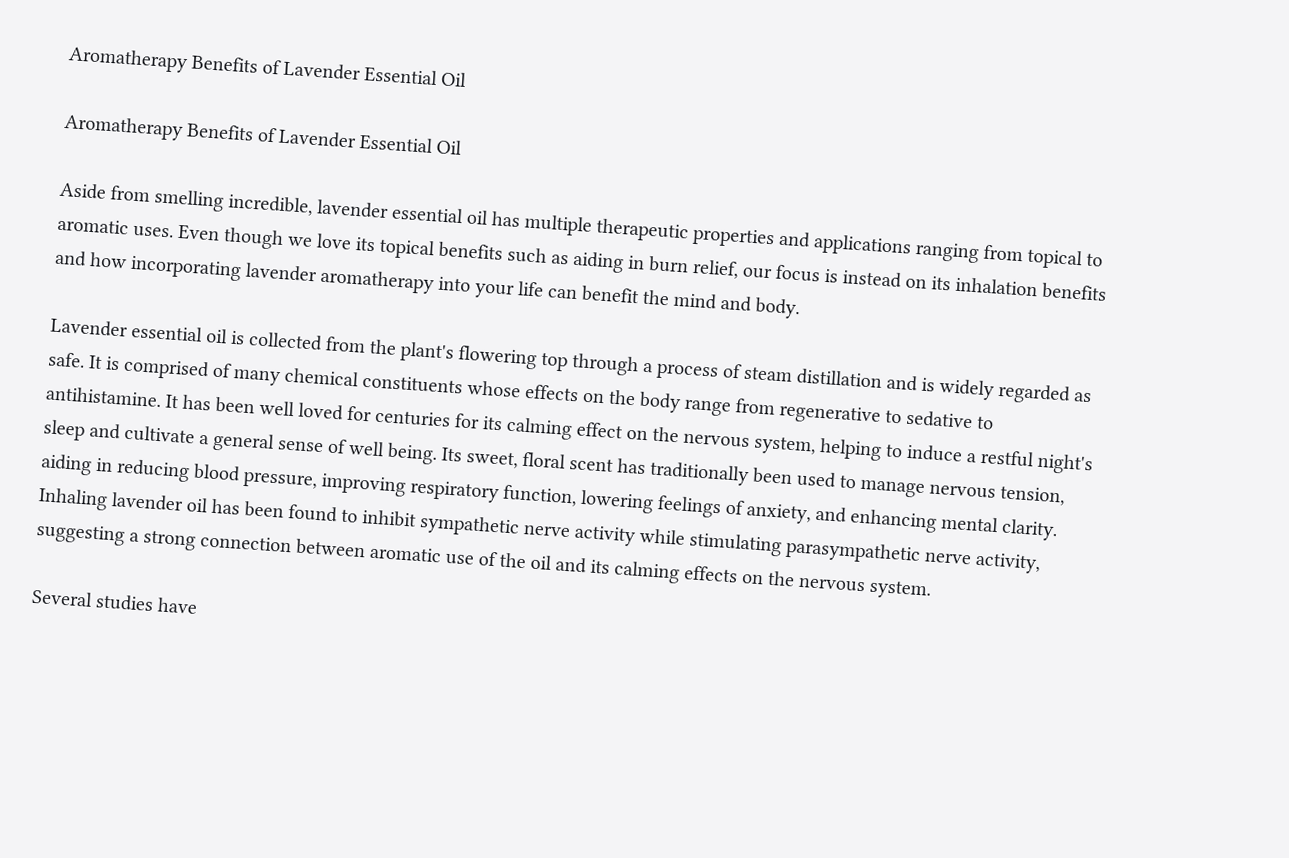Aromatherapy Benefits of Lavender Essential Oil

Aromatherapy Benefits of Lavender Essential Oil

Aside from smelling incredible, lavender essential oil has multiple therapeutic properties and applications ranging from topical to aromatic uses. Even though we love its topical benefits such as aiding in burn relief, our focus is instead on its inhalation benefits and how incorporating lavender aromatherapy into your life can benefit the mind and body.

Lavender essential oil is collected from the plant's flowering top through a process of steam distillation and is widely regarded as safe. It is comprised of many chemical constituents whose effects on the body range from regenerative to sedative to antihistamine. It has been well loved for centuries for its calming effect on the nervous system, helping to induce a restful night's sleep and cultivate a general sense of well being. Its sweet, floral scent has traditionally been used to manage nervous tension, aiding in reducing blood pressure, improving respiratory function, lowering feelings of anxiety, and enhancing mental clarity. Inhaling lavender oil has been found to inhibit sympathetic nerve activity while stimulating parasympathetic nerve activity, suggesting a strong connection between aromatic use of the oil and its calming effects on the nervous system.

Several studies have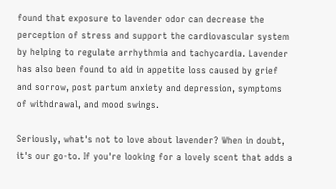found that exposure to lavender odor can decrease the perception of stress and support the cardiovascular system by helping to regulate arrhythmia and tachycardia. Lavender has also been found to aid in appetite loss caused by grief and sorrow, post partum anxiety and depression, symptoms of withdrawal, and mood swings.

Seriously, what's not to love about lavender? When in doubt, it's our go-to. If you're looking for a lovely scent that adds a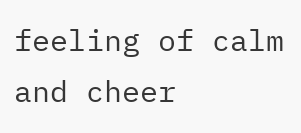feeling of calm and cheer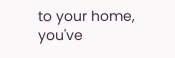to your home, you've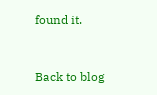found it.


Back to blog